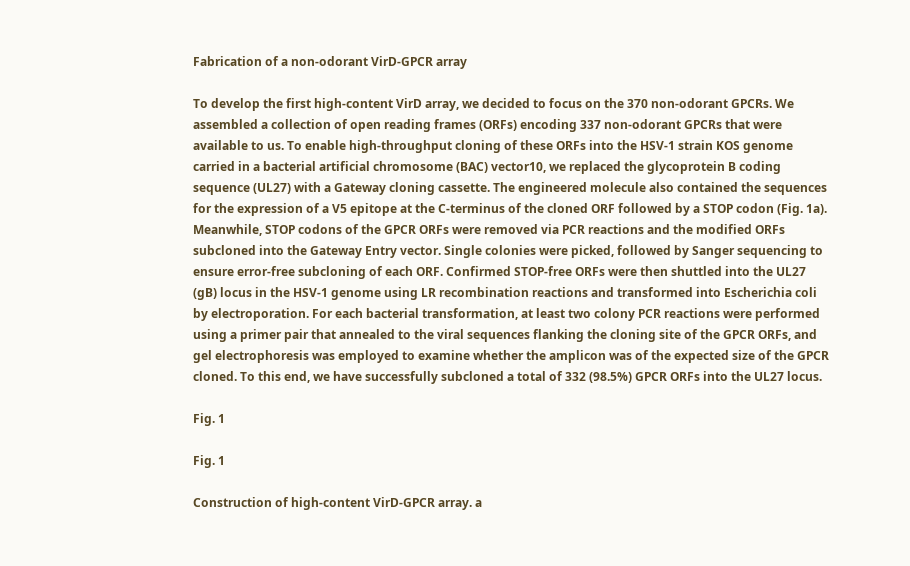Fabrication of a non-odorant VirD-GPCR array

To develop the first high-content VirD array, we decided to focus on the 370 non-odorant GPCRs. We assembled a collection of open reading frames (ORFs) encoding 337 non-odorant GPCRs that were available to us. To enable high-throughput cloning of these ORFs into the HSV-1 strain KOS genome carried in a bacterial artificial chromosome (BAC) vector10, we replaced the glycoprotein B coding sequence (UL27) with a Gateway cloning cassette. The engineered molecule also contained the sequences for the expression of a V5 epitope at the C-terminus of the cloned ORF followed by a STOP codon (Fig. 1a). Meanwhile, STOP codons of the GPCR ORFs were removed via PCR reactions and the modified ORFs subcloned into the Gateway Entry vector. Single colonies were picked, followed by Sanger sequencing to ensure error-free subcloning of each ORF. Confirmed STOP-free ORFs were then shuttled into the UL27 (gB) locus in the HSV-1 genome using LR recombination reactions and transformed into Escherichia coli by electroporation. For each bacterial transformation, at least two colony PCR reactions were performed using a primer pair that annealed to the viral sequences flanking the cloning site of the GPCR ORFs, and gel electrophoresis was employed to examine whether the amplicon was of the expected size of the GPCR cloned. To this end, we have successfully subcloned a total of 332 (98.5%) GPCR ORFs into the UL27 locus.

Fig. 1

Fig. 1

Construction of high-content VirD-GPCR array. a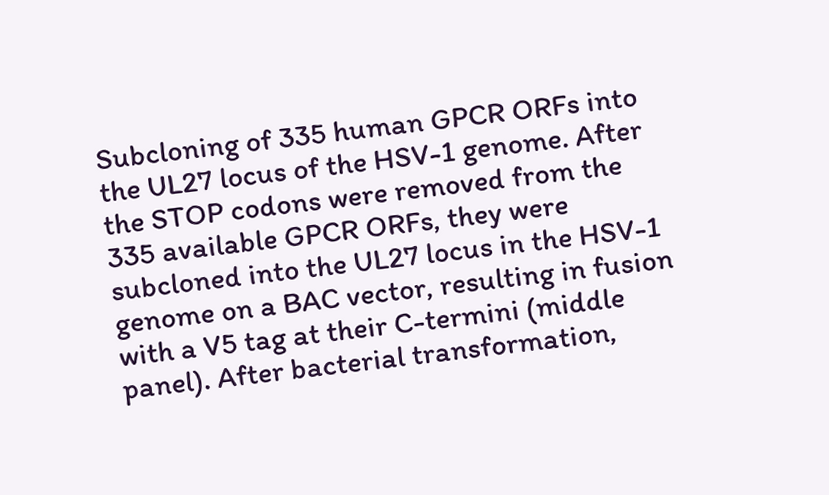Subcloning of 335 human GPCR ORFs into the UL27 locus of the HSV-1 genome. After the STOP codons were removed from the 335 available GPCR ORFs, they were subcloned into the UL27 locus in the HSV-1 genome on a BAC vector, resulting in fusion with a V5 tag at their C-termini (middle panel). After bacterial transformation,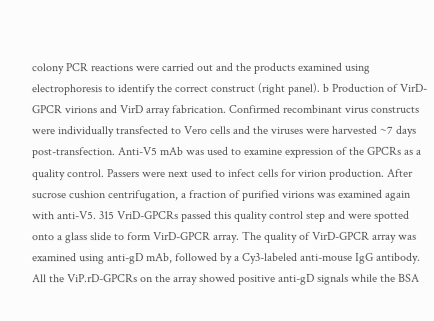colony PCR reactions were carried out and the products examined using electrophoresis to identify the correct construct (right panel). b Production of VirD-GPCR virions and VirD array fabrication. Confirmed recombinant virus constructs were individually transfected to Vero cells and the viruses were harvested ~7 days post-transfection. Anti-V5 mAb was used to examine expression of the GPCRs as a quality control. Passers were next used to infect cells for virion production. After sucrose cushion centrifugation, a fraction of purified virions was examined again with anti-V5. 315 VriD-GPCRs passed this quality control step and were spotted onto a glass slide to form VirD-GPCR array. The quality of VirD-GPCR array was examined using anti-gD mAb, followed by a Cy3-labeled anti-mouse IgG antibody. All the ViP.rD-GPCRs on the array showed positive anti-gD signals while the BSA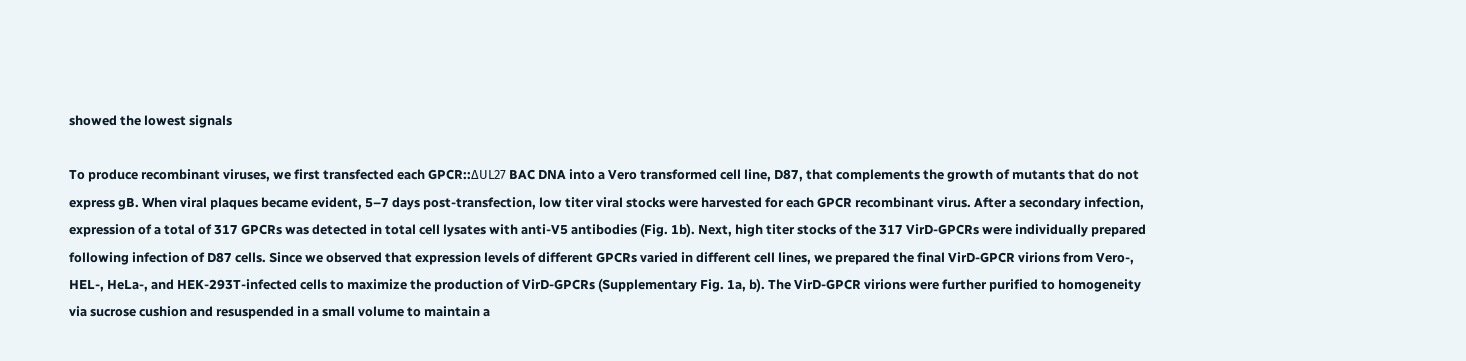showed the lowest signals

To produce recombinant viruses, we first transfected each GPCR::ΔUL27 BAC DNA into a Vero transformed cell line, D87, that complements the growth of mutants that do not express gB. When viral plaques became evident, 5–7 days post-transfection, low titer viral stocks were harvested for each GPCR recombinant virus. After a secondary infection, expression of a total of 317 GPCRs was detected in total cell lysates with anti-V5 antibodies (Fig. 1b). Next, high titer stocks of the 317 VirD-GPCRs were individually prepared following infection of D87 cells. Since we observed that expression levels of different GPCRs varied in different cell lines, we prepared the final VirD-GPCR virions from Vero-, HEL-, HeLa-, and HEK-293T-infected cells to maximize the production of VirD-GPCRs (Supplementary Fig. 1a, b). The VirD-GPCR virions were further purified to homogeneity via sucrose cushion and resuspended in a small volume to maintain a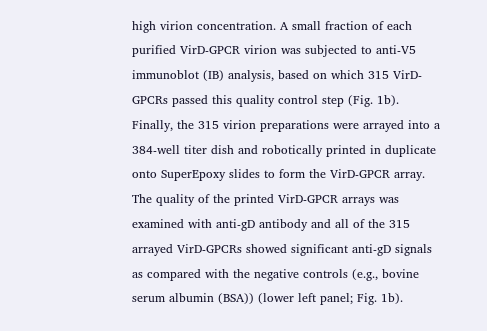high virion concentration. A small fraction of each purified VirD-GPCR virion was subjected to anti-V5 immunoblot (IB) analysis, based on which 315 VirD-GPCRs passed this quality control step (Fig. 1b). Finally, the 315 virion preparations were arrayed into a 384-well titer dish and robotically printed in duplicate onto SuperEpoxy slides to form the VirD-GPCR array. The quality of the printed VirD-GPCR arrays was examined with anti-gD antibody and all of the 315 arrayed VirD-GPCRs showed significant anti-gD signals as compared with the negative controls (e.g., bovine serum albumin (BSA)) (lower left panel; Fig. 1b).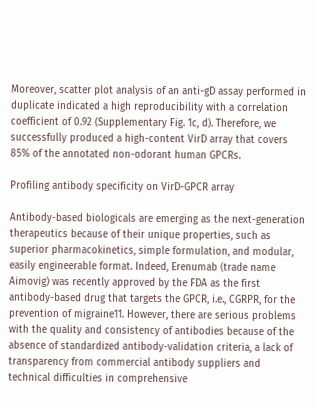Moreover, scatter plot analysis of an anti-gD assay performed in duplicate indicated a high reproducibility with a correlation coefficient of 0.92 (Supplementary Fig. 1c, d). Therefore, we successfully produced a high-content VirD array that covers 85% of the annotated non-odorant human GPCRs.

Profiling antibody specificity on VirD-GPCR array

Antibody-based biologicals are emerging as the next-generation therapeutics because of their unique properties, such as superior pharmacokinetics, simple formulation, and modular, easily engineerable format. Indeed, Erenumab (trade name Aimovig) was recently approved by the FDA as the first antibody-based drug that targets the GPCR, i.e., CGRPR, for the prevention of migraine11. However, there are serious problems with the quality and consistency of antibodies because of the absence of standardized antibody-validation criteria, a lack of transparency from commercial antibody suppliers and technical difficulties in comprehensive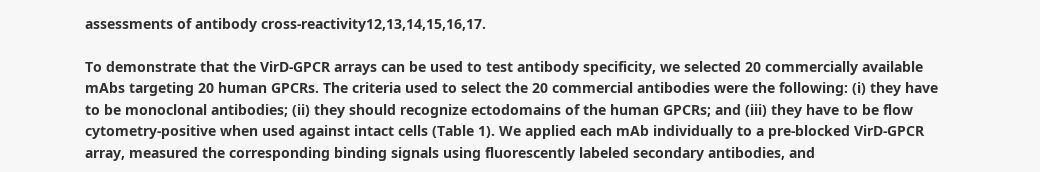assessments of antibody cross-reactivity12,13,14,15,16,17.

To demonstrate that the VirD-GPCR arrays can be used to test antibody specificity, we selected 20 commercially available mAbs targeting 20 human GPCRs. The criteria used to select the 20 commercial antibodies were the following: (i) they have to be monoclonal antibodies; (ii) they should recognize ectodomains of the human GPCRs; and (iii) they have to be flow cytometry-positive when used against intact cells (Table 1). We applied each mAb individually to a pre-blocked VirD-GPCR array, measured the corresponding binding signals using fluorescently labeled secondary antibodies, and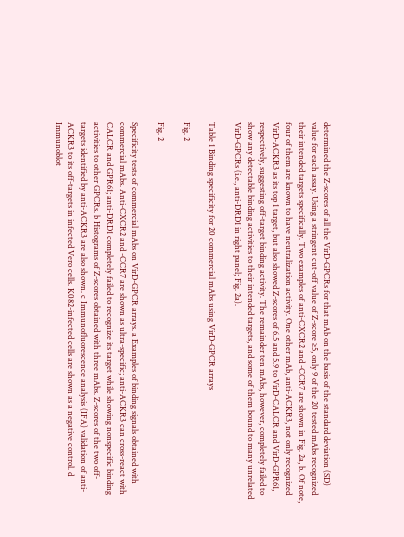determined the Z-scores of all the VirD-GPCRs for that mAb on the basis of the standard deviation (SD) value for each assay. Using a stringent cut-off value of Z-score ≥5, only 9 of the 20 tested mAbs recognized their intended targets specifically. Two examples of anti-CXCR2 and -CCR7 are shown in Fig. 2a, b. Of note, four of them are known to have neutralization activity. One other mAb, anti-ACKR3, not only recognized VirD-ACKR3 as its top 1 target, but also showed Z-scores of 6.5 and 5.9 to VirD-CALCR and VirD-GPR61, respectively, suggesting off-target binding activity. The remainder ten mAbs, however, completely failed to show any detectable binding activities to their intended targets, and some of them bound to many unrelated VirD-GPCRs (i.e., anti-DRD1 in right panel; Fig. 2a).

Table 1 Binding specificity for 20 commercial mAbs using VirD-GPCR arrays

Fig. 2

Fig. 2

Specificity tests of commercial mAbs on VirD-GPCR arrays. a Examples of binding signals obtained with commercial mAbs. Anti-CXCR2 and -CCR7 are shown as ultra-specific; anti-ACKR3 can cross-react with CALCR and GPR61; anti-DRD1 completely failed to recognize its target while showing nonspecific binding activities to other GPCRs. b Histograms of Z-scores obtained with three mAbs. Z-scores of the two off- targets identified by anti-ACKR3 are also shown. c Immunofluorescence analysis (IFA) validation of anti-ACKR3 to its off-targets in infected Vero cells. K082-infected cells are shown as a negative control. d Immunoblot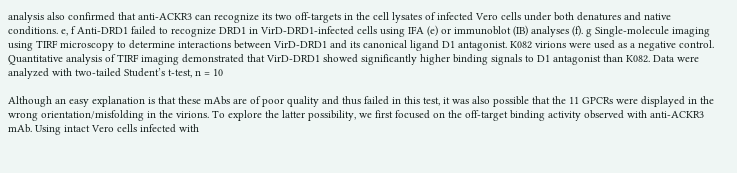analysis also confirmed that anti-ACKR3 can recognize its two off-targets in the cell lysates of infected Vero cells under both denatures and native conditions. e, f Anti-DRD1 failed to recognize DRD1 in VirD-DRD1-infected cells using IFA (e) or immunoblot (IB) analyses (f). g Single-molecule imaging using TIRF microscopy to determine interactions between VirD-DRD1 and its canonical ligand D1 antagonist. K082 virions were used as a negative control. Quantitative analysis of TIRF imaging demonstrated that VirD-DRD1 showed significantly higher binding signals to D1 antagonist than K082. Data were analyzed with two-tailed Student’s t-test, n = 10

Although an easy explanation is that these mAbs are of poor quality and thus failed in this test, it was also possible that the 11 GPCRs were displayed in the wrong orientation/misfolding in the virions. To explore the latter possibility, we first focused on the off-target binding activity observed with anti-ACKR3 mAb. Using intact Vero cells infected with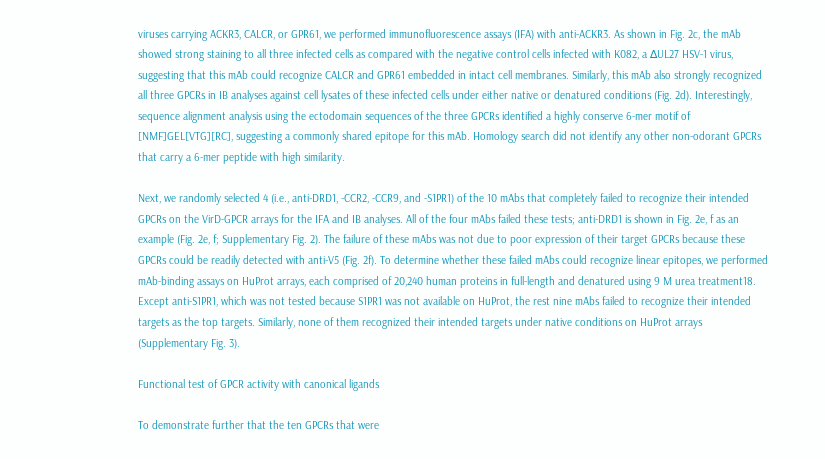viruses carrying ACKR3, CALCR, or GPR61, we performed immunofluorescence assays (IFA) with anti-ACKR3. As shown in Fig. 2c, the mAb showed strong staining to all three infected cells as compared with the negative control cells infected with K082, a ∆UL27 HSV-1 virus, suggesting that this mAb could recognize CALCR and GPR61 embedded in intact cell membranes. Similarly, this mAb also strongly recognized all three GPCRs in IB analyses against cell lysates of these infected cells under either native or denatured conditions (Fig. 2d). Interestingly, sequence alignment analysis using the ectodomain sequences of the three GPCRs identified a highly conserve 6-mer motif of [NMF]GEL[VTG][RC], suggesting a commonly shared epitope for this mAb. Homology search did not identify any other non-odorant GPCRs that carry a 6-mer peptide with high similarity.

Next, we randomly selected 4 (i.e., anti-DRD1, -CCR2, -CCR9, and -S1PR1) of the 10 mAbs that completely failed to recognize their intended GPCRs on the VirD-GPCR arrays for the IFA and IB analyses. All of the four mAbs failed these tests; anti-DRD1 is shown in Fig. 2e, f as an example (Fig. 2e, f; Supplementary Fig. 2). The failure of these mAbs was not due to poor expression of their target GPCRs because these GPCRs could be readily detected with anti-V5 (Fig. 2f). To determine whether these failed mAbs could recognize linear epitopes, we performed mAb-binding assays on HuProt arrays, each comprised of 20,240 human proteins in full-length and denatured using 9 M urea treatment18. Except anti-S1PR1, which was not tested because S1PR1 was not available on HuProt, the rest nine mAbs failed to recognize their intended targets as the top targets. Similarly, none of them recognized their intended targets under native conditions on HuProt arrays (Supplementary Fig. 3).

Functional test of GPCR activity with canonical ligands

To demonstrate further that the ten GPCRs that were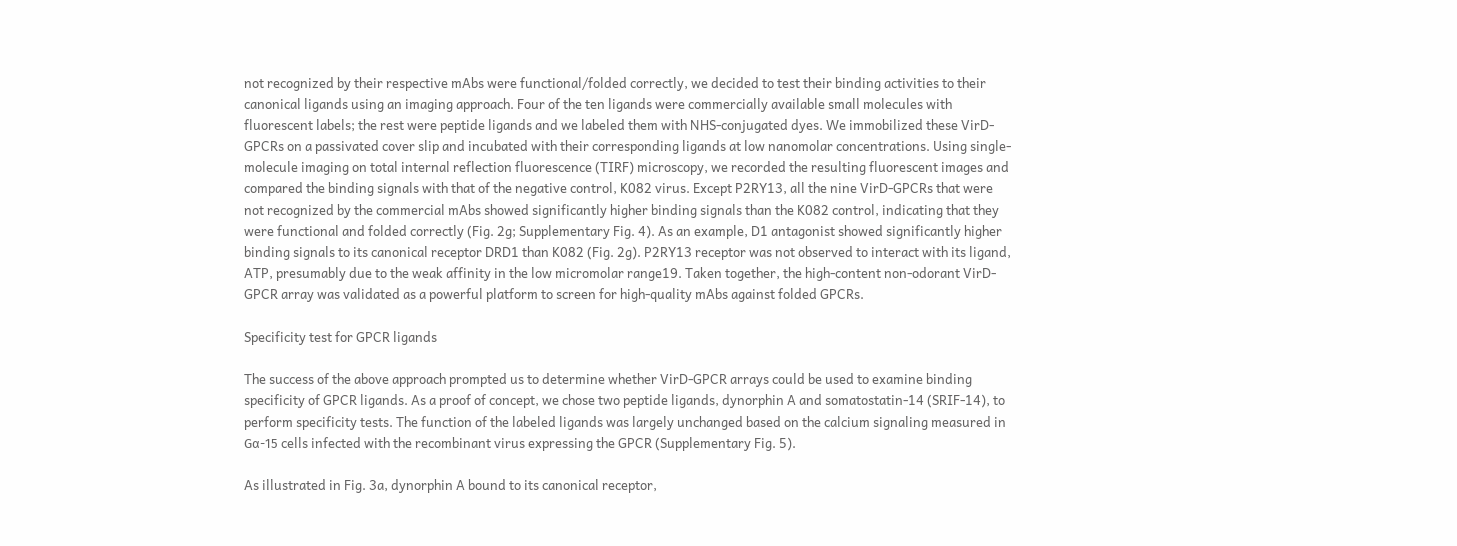not recognized by their respective mAbs were functional/folded correctly, we decided to test their binding activities to their canonical ligands using an imaging approach. Four of the ten ligands were commercially available small molecules with fluorescent labels; the rest were peptide ligands and we labeled them with NHS-conjugated dyes. We immobilized these VirD-GPCRs on a passivated cover slip and incubated with their corresponding ligands at low nanomolar concentrations. Using single-molecule imaging on total internal reflection fluorescence (TIRF) microscopy, we recorded the resulting fluorescent images and compared the binding signals with that of the negative control, K082 virus. Except P2RY13, all the nine VirD-GPCRs that were not recognized by the commercial mAbs showed significantly higher binding signals than the K082 control, indicating that they were functional and folded correctly (Fig. 2g; Supplementary Fig. 4). As an example, D1 antagonist showed significantly higher binding signals to its canonical receptor DRD1 than K082 (Fig. 2g). P2RY13 receptor was not observed to interact with its ligand, ATP, presumably due to the weak affinity in the low micromolar range19. Taken together, the high-content non-odorant VirD-GPCR array was validated as a powerful platform to screen for high-quality mAbs against folded GPCRs.

Specificity test for GPCR ligands

The success of the above approach prompted us to determine whether VirD-GPCR arrays could be used to examine binding specificity of GPCR ligands. As a proof of concept, we chose two peptide ligands, dynorphin A and somatostatin-14 (SRIF-14), to perform specificity tests. The function of the labeled ligands was largely unchanged based on the calcium signaling measured in Gα-15 cells infected with the recombinant virus expressing the GPCR (Supplementary Fig. 5).

As illustrated in Fig. 3a, dynorphin A bound to its canonical receptor,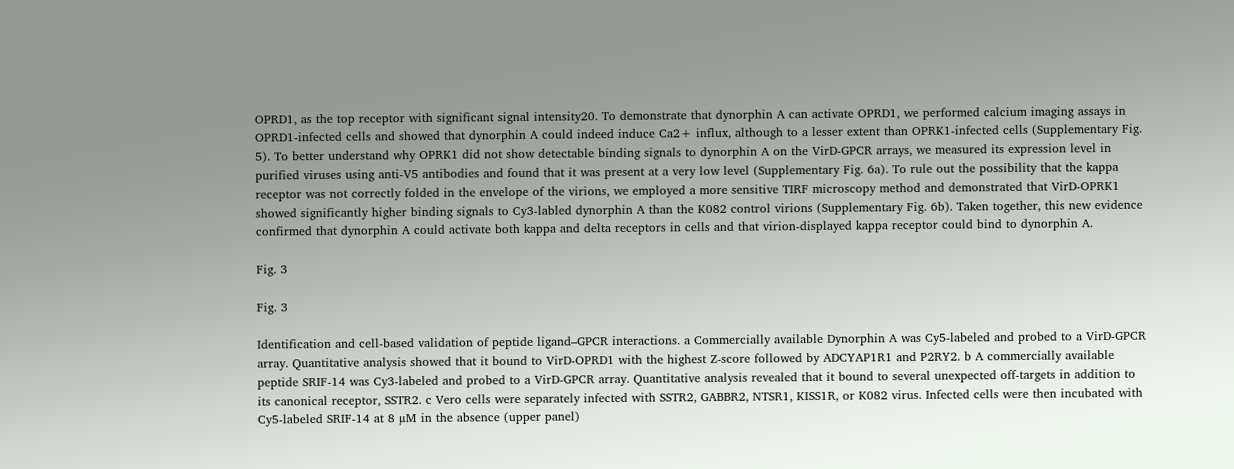OPRD1, as the top receptor with significant signal intensity20. To demonstrate that dynorphin A can activate OPRD1, we performed calcium imaging assays in OPRD1-infected cells and showed that dynorphin A could indeed induce Ca2+ influx, although to a lesser extent than OPRK1-infected cells (Supplementary Fig. 5). To better understand why OPRK1 did not show detectable binding signals to dynorphin A on the VirD-GPCR arrays, we measured its expression level in purified viruses using anti-V5 antibodies and found that it was present at a very low level (Supplementary Fig. 6a). To rule out the possibility that the kappa receptor was not correctly folded in the envelope of the virions, we employed a more sensitive TIRF microscopy method and demonstrated that VirD-OPRK1 showed significantly higher binding signals to Cy3-labled dynorphin A than the K082 control virions (Supplementary Fig. 6b). Taken together, this new evidence confirmed that dynorphin A could activate both kappa and delta receptors in cells and that virion-displayed kappa receptor could bind to dynorphin A.

Fig. 3

Fig. 3

Identification and cell-based validation of peptide ligand–GPCR interactions. a Commercially available Dynorphin A was Cy5-labeled and probed to a VirD-GPCR array. Quantitative analysis showed that it bound to VirD-OPRD1 with the highest Z-score followed by ADCYAP1R1 and P2RY2. b A commercially available peptide SRIF-14 was Cy3-labeled and probed to a VirD-GPCR array. Quantitative analysis revealed that it bound to several unexpected off-targets in addition to its canonical receptor, SSTR2. c Vero cells were separately infected with SSTR2, GABBR2, NTSR1, KISS1R, or K082 virus. Infected cells were then incubated with Cy5-labeled SRIF-14 at 8 µM in the absence (upper panel)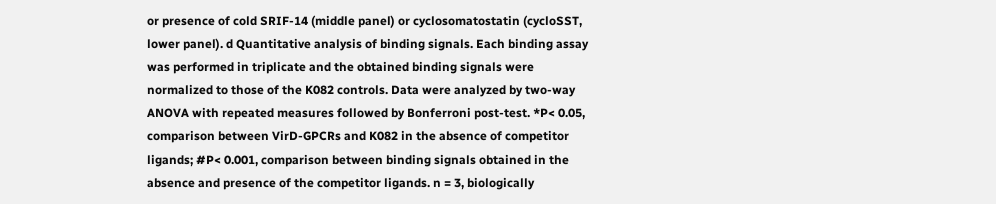or presence of cold SRIF-14 (middle panel) or cyclosomatostatin (cycloSST, lower panel). d Quantitative analysis of binding signals. Each binding assay was performed in triplicate and the obtained binding signals were normalized to those of the K082 controls. Data were analyzed by two-way ANOVA with repeated measures followed by Bonferroni post-test. *P< 0.05, comparison between VirD-GPCRs and K082 in the absence of competitor ligands; #P< 0.001, comparison between binding signals obtained in the absence and presence of the competitor ligands. n = 3, biologically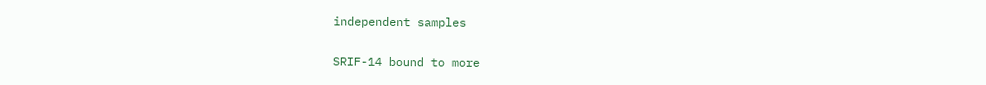independent samples

SRIF-14 bound to more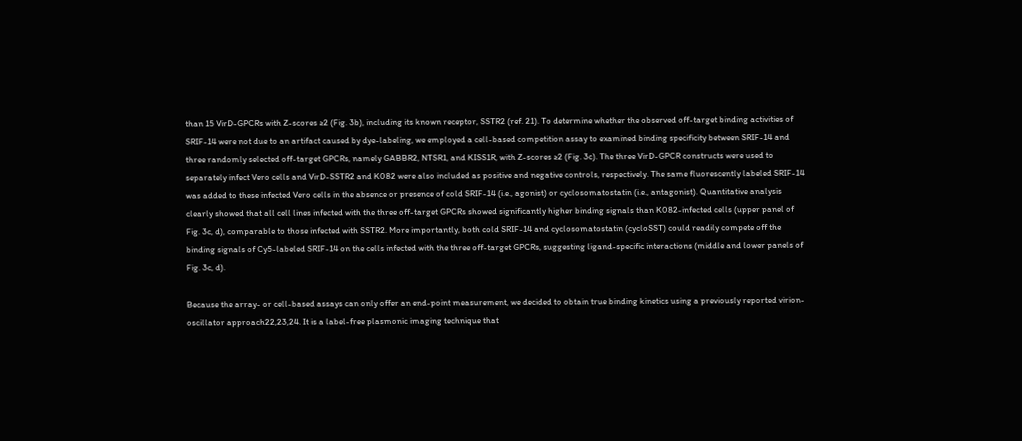than 15 VirD-GPCRs with Z-scores ≥2 (Fig. 3b), including its known receptor, SSTR2 (ref. 21). To determine whether the observed off-target binding activities of SRIF-14 were not due to an artifact caused by dye-labeling, we employed a cell-based competition assay to examined binding specificity between SRIF-14 and three randomly selected off-target GPCRs, namely GABBR2, NTSR1, and KISS1R, with Z-scores ≥2 (Fig. 3c). The three VirD-GPCR constructs were used to separately infect Vero cells and VirD-SSTR2 and K082 were also included as positive and negative controls, respectively. The same fluorescently labeled SRIF-14 was added to these infected Vero cells in the absence or presence of cold SRIF-14 (i.e., agonist) or cyclosomatostatin (i.e., antagonist). Quantitative analysis clearly showed that all cell lines infected with the three off-target GPCRs showed significantly higher binding signals than K082-infected cells (upper panel of Fig. 3c, d), comparable to those infected with SSTR2. More importantly, both cold SRIF-14 and cyclosomatostatin (cycloSST) could readily compete off the binding signals of Cy5-labeled SRIF-14 on the cells infected with the three off-target GPCRs, suggesting ligand-specific interactions (middle and lower panels of Fig. 3c, d).

Because the array- or cell-based assays can only offer an end-point measurement, we decided to obtain true binding kinetics using a previously reported virion-oscillator approach22,23,24. It is a label-free plasmonic imaging technique that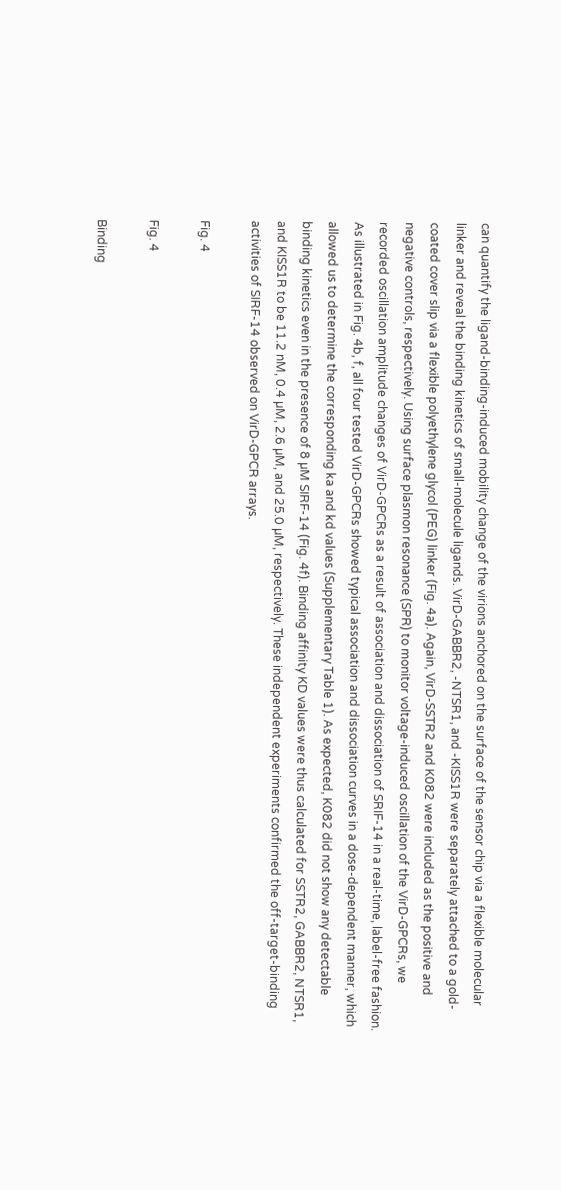can quantify the ligand-binding-induced mobility change of the virions anchored on the surface of the sensor chip via a flexible molecular linker and reveal the binding kinetics of small-molecule ligands. VirD-GABBR2, -NTSR1, and -KISS1R were separately attached to a gold-coated cover slip via a flexible polyethylene glycol (PEG) linker (Fig. 4a). Again, VirD-SSTR2 and K082 were included as the positive and negative controls, respectively. Using surface plasmon resonance (SPR) to monitor voltage-induced oscillation of the VirD-GPCRs, we recorded oscillation amplitude changes of VirD-GPCRs as a result of association and dissociation of SRIF-14 in a real-time, label-free fashion. As illustrated in Fig. 4b, f, all four tested VirD-GPCRs showed typical association and dissociation curves in a dose-dependent manner, which allowed us to determine the corresponding ka and kd values (Supplementary Table 1). As expected, K082 did not show any detectable binding kinetics even in the presence of 8 µM SIRF-14 (Fig. 4f). Binding affinity KD values were thus calculated for SSTR2, GABBR2, NTSR1, and KISS1R to be 11.2 nM, 0.4 µM, 2.6 µM, and 25.0 µM, respectively. These independent experiments confirmed the off-target-binding activities of SIRF-14 observed on VirD-GPCR arrays.

Fig. 4

Fig. 4

Binding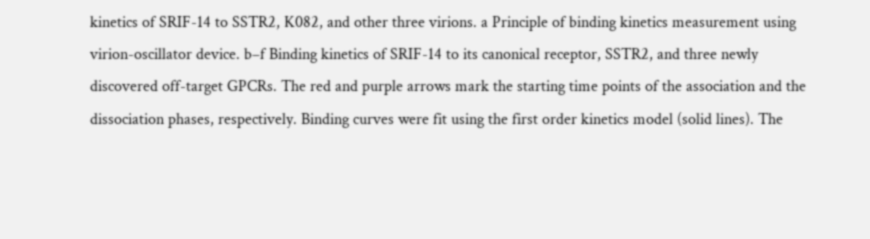kinetics of SRIF-14 to SSTR2, K082, and other three virions. a Principle of binding kinetics measurement using virion-oscillator device. b–f Binding kinetics of SRIF-14 to its canonical receptor, SSTR2, and three newly discovered off-target GPCRs. The red and purple arrows mark the starting time points of the association and the dissociation phases, respectively. Binding curves were fit using the first order kinetics model (solid lines). The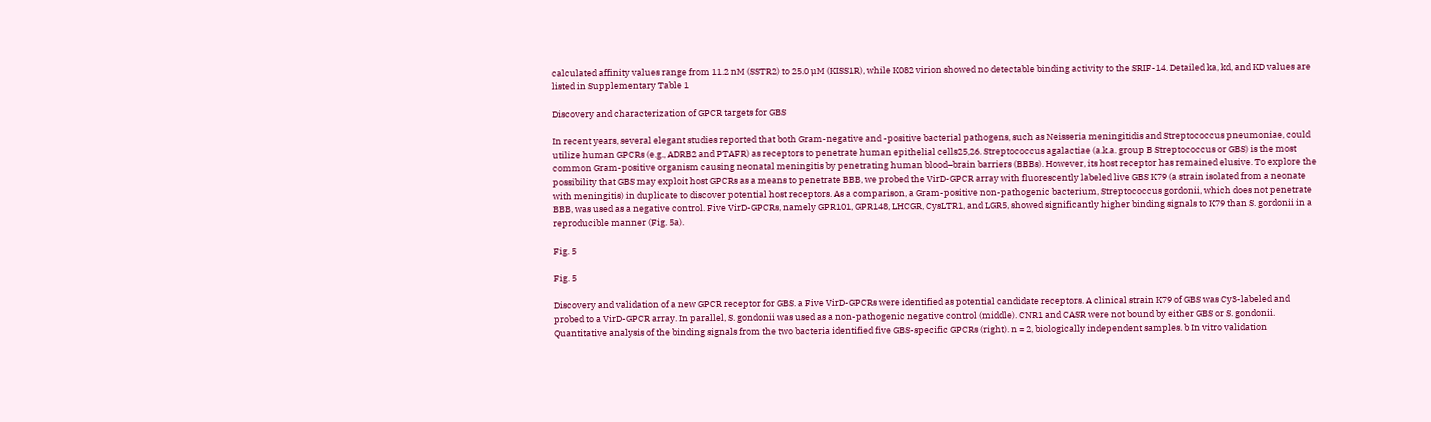calculated affinity values range from 11.2 nM (SSTR2) to 25.0 µM (KISS1R), while K082 virion showed no detectable binding activity to the SRIF-14. Detailed ka, kd, and KD values are listed in Supplementary Table 1

Discovery and characterization of GPCR targets for GBS

In recent years, several elegant studies reported that both Gram-negative and -positive bacterial pathogens, such as Neisseria meningitidis and Streptococcus pneumoniae, could utilize human GPCRs (e.g., ADRB2 and PTAFR) as receptors to penetrate human epithelial cells25,26. Streptococcus agalactiae (a.k.a. group B Streptococcus or GBS) is the most common Gram-positive organism causing neonatal meningitis by penetrating human blood–brain barriers (BBBs). However, its host receptor has remained elusive. To explore the possibility that GBS may exploit host GPCRs as a means to penetrate BBB, we probed the VirD-GPCR array with fluorescently labeled live GBS K79 (a strain isolated from a neonate with meningitis) in duplicate to discover potential host receptors. As a comparison, a Gram-positive non-pathogenic bacterium, Streptococcus gordonii, which does not penetrate BBB, was used as a negative control. Five VirD-GPCRs, namely GPR101, GPR148, LHCGR, CysLTR1, and LGR5, showed significantly higher binding signals to K79 than S. gordonii in a reproducible manner (Fig. 5a).

Fig. 5

Fig. 5

Discovery and validation of a new GPCR receptor for GBS. a Five VirD-GPCRs were identified as potential candidate receptors. A clinical strain K79 of GBS was Cy3-labeled and probed to a VirD-GPCR array. In parallel, S. gondonii was used as a non-pathogenic negative control (middle). CNR1 and CASR were not bound by either GBS or S. gondonii. Quantitative analysis of the binding signals from the two bacteria identified five GBS-specific GPCRs (right). n = 2, biologically independent samples. b In vitro validation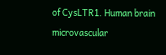of CysLTR1. Human brain microvascular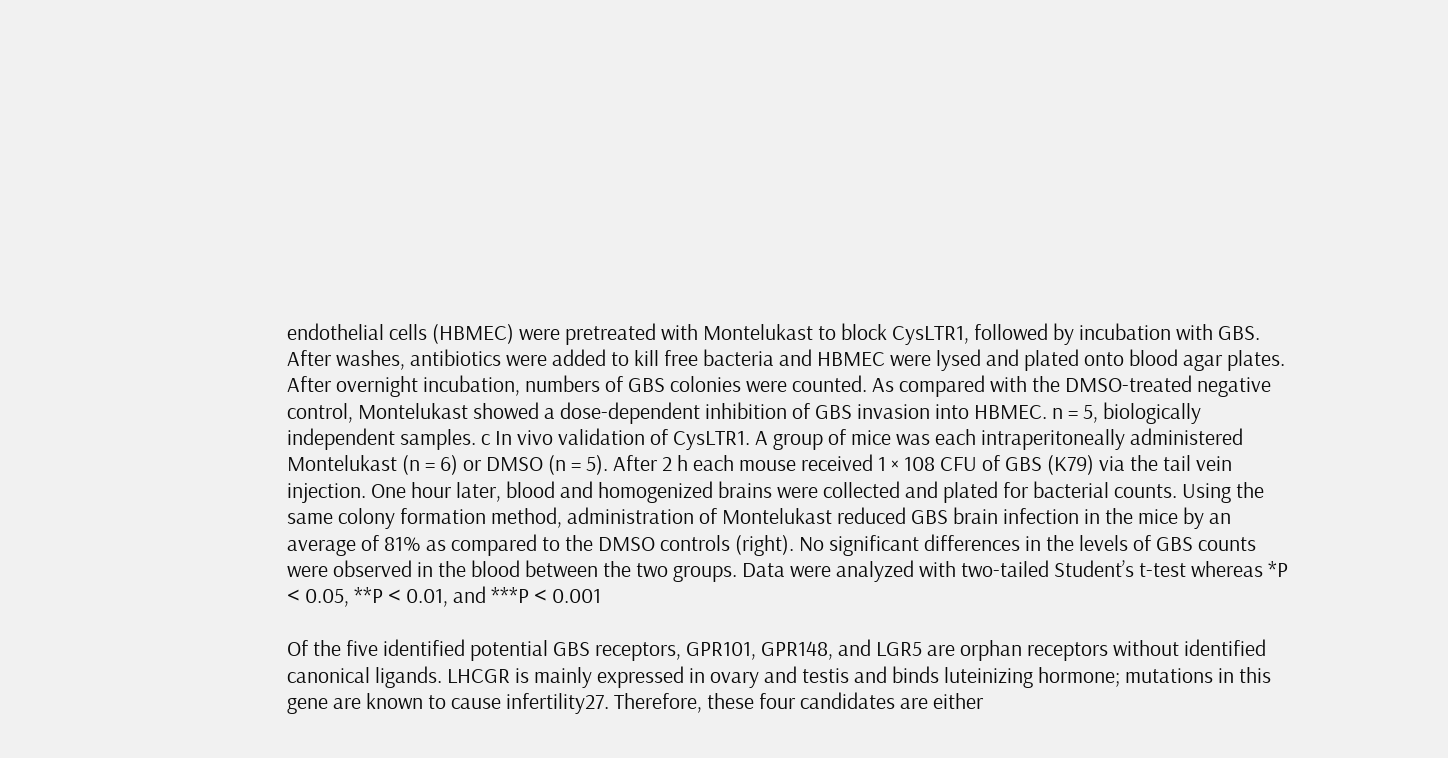endothelial cells (HBMEC) were pretreated with Montelukast to block CysLTR1, followed by incubation with GBS. After washes, antibiotics were added to kill free bacteria and HBMEC were lysed and plated onto blood agar plates. After overnight incubation, numbers of GBS colonies were counted. As compared with the DMSO-treated negative control, Montelukast showed a dose-dependent inhibition of GBS invasion into HBMEC. n = 5, biologically independent samples. c In vivo validation of CysLTR1. A group of mice was each intraperitoneally administered Montelukast (n = 6) or DMSO (n = 5). After 2 h each mouse received 1 × 108 CFU of GBS (K79) via the tail vein injection. One hour later, blood and homogenized brains were collected and plated for bacterial counts. Using the same colony formation method, administration of Montelukast reduced GBS brain infection in the mice by an average of 81% as compared to the DMSO controls (right). No significant differences in the levels of GBS counts were observed in the blood between the two groups. Data were analyzed with two-tailed Student’s t-test whereas *P < 0.05, **P < 0.01, and ***P < 0.001

Of the five identified potential GBS receptors, GPR101, GPR148, and LGR5 are orphan receptors without identified canonical ligands. LHCGR is mainly expressed in ovary and testis and binds luteinizing hormone; mutations in this gene are known to cause infertility27. Therefore, these four candidates are either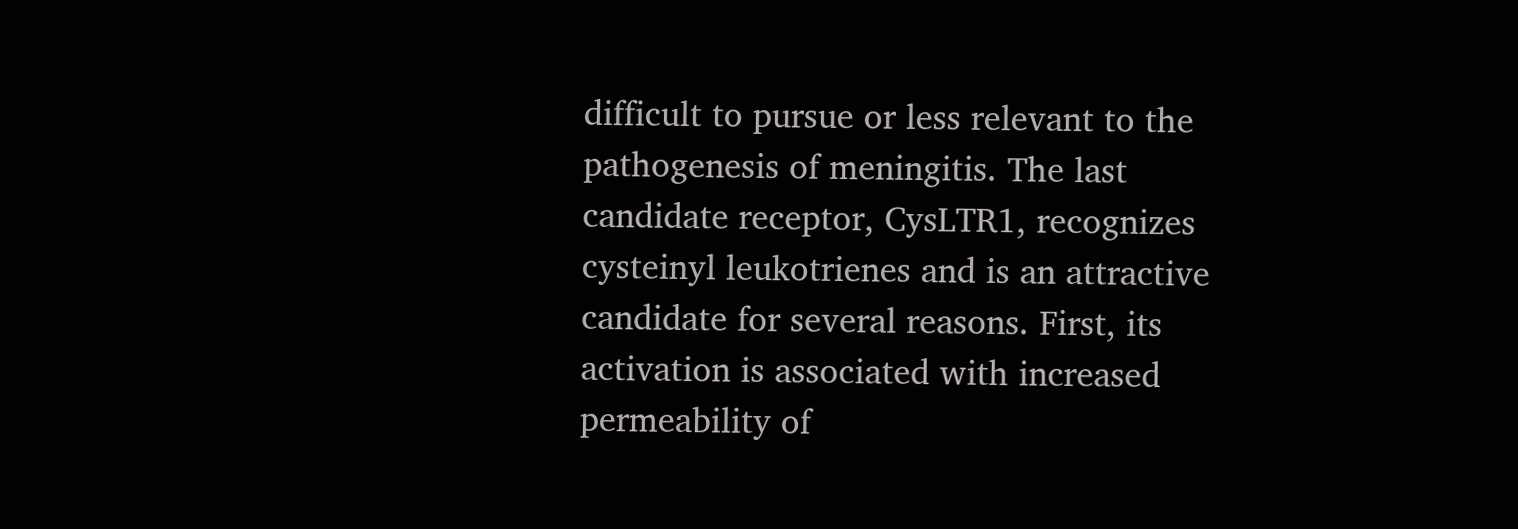difficult to pursue or less relevant to the pathogenesis of meningitis. The last candidate receptor, CysLTR1, recognizes cysteinyl leukotrienes and is an attractive candidate for several reasons. First, its activation is associated with increased permeability of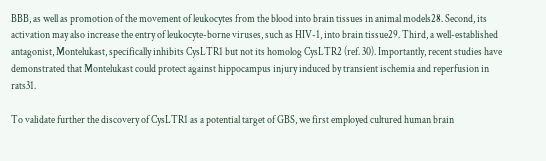BBB, as well as promotion of the movement of leukocytes from the blood into brain tissues in animal models28. Second, its activation may also increase the entry of leukocyte-borne viruses, such as HIV-1, into brain tissue29. Third, a well-established antagonist, Montelukast, specifically inhibits CysLTR1 but not its homolog CysLTR2 (ref. 30). Importantly, recent studies have demonstrated that Montelukast could protect against hippocampus injury induced by transient ischemia and reperfusion in rats31.

To validate further the discovery of CysLTR1 as a potential target of GBS, we first employed cultured human brain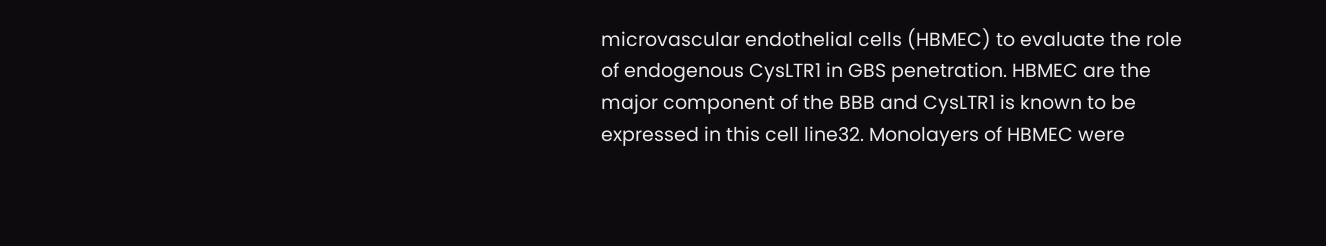microvascular endothelial cells (HBMEC) to evaluate the role of endogenous CysLTR1 in GBS penetration. HBMEC are the major component of the BBB and CysLTR1 is known to be expressed in this cell line32. Monolayers of HBMEC were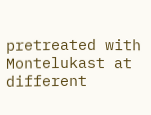pretreated with Montelukast at different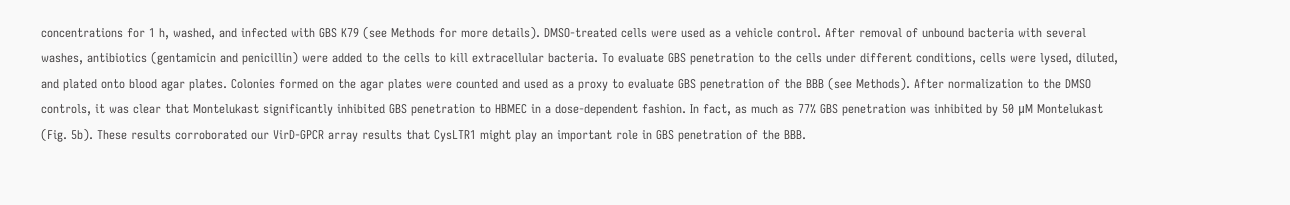concentrations for 1 h, washed, and infected with GBS K79 (see Methods for more details). DMSO-treated cells were used as a vehicle control. After removal of unbound bacteria with several washes, antibiotics (gentamicin and penicillin) were added to the cells to kill extracellular bacteria. To evaluate GBS penetration to the cells under different conditions, cells were lysed, diluted, and plated onto blood agar plates. Colonies formed on the agar plates were counted and used as a proxy to evaluate GBS penetration of the BBB (see Methods). After normalization to the DMSO controls, it was clear that Montelukast significantly inhibited GBS penetration to HBMEC in a dose-dependent fashion. In fact, as much as 77% GBS penetration was inhibited by 50 μM Montelukast (Fig. 5b). These results corroborated our VirD-GPCR array results that CysLTR1 might play an important role in GBS penetration of the BBB.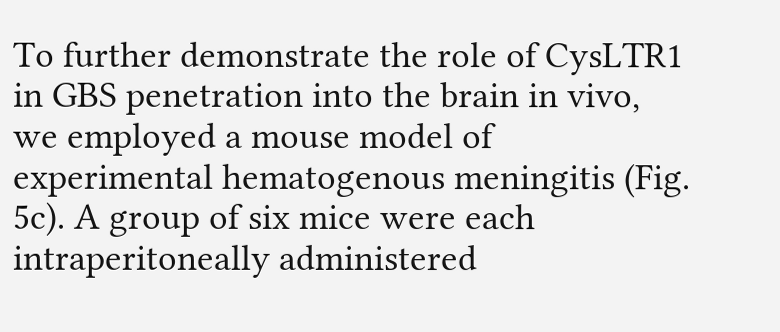To further demonstrate the role of CysLTR1 in GBS penetration into the brain in vivo, we employed a mouse model of experimental hematogenous meningitis (Fig. 5c). A group of six mice were each intraperitoneally administered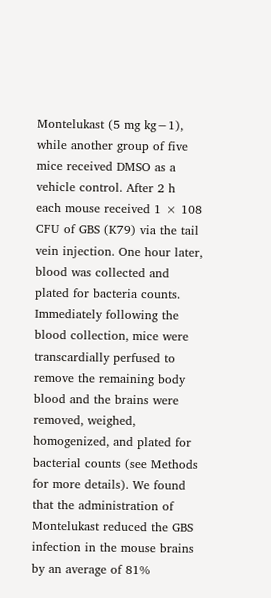Montelukast (5 mg kg−1), while another group of five mice received DMSO as a vehicle control. After 2 h each mouse received 1 × 108 CFU of GBS (K79) via the tail vein injection. One hour later, blood was collected and plated for bacteria counts. Immediately following the blood collection, mice were transcardially perfused to remove the remaining body blood and the brains were removed, weighed, homogenized, and plated for bacterial counts (see Methods for more details). We found that the administration of Montelukast reduced the GBS infection in the mouse brains by an average of 81%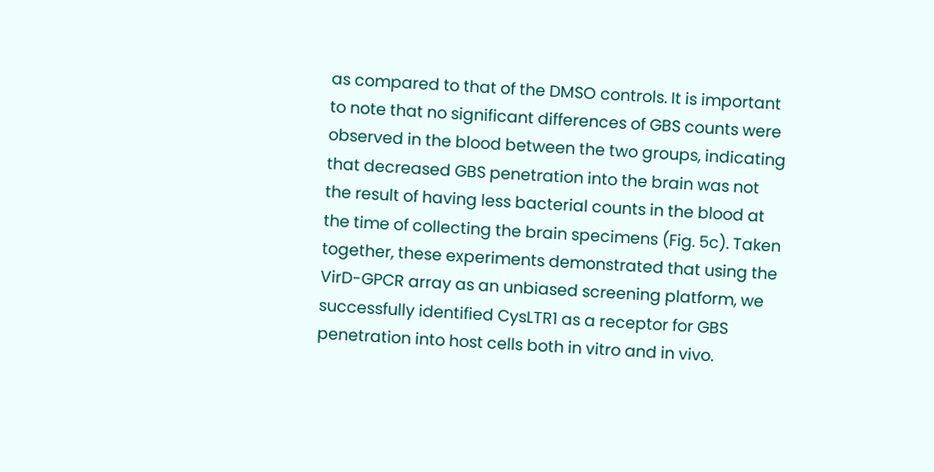as compared to that of the DMSO controls. It is important to note that no significant differences of GBS counts were observed in the blood between the two groups, indicating that decreased GBS penetration into the brain was not the result of having less bacterial counts in the blood at the time of collecting the brain specimens (Fig. 5c). Taken together, these experiments demonstrated that using the VirD-GPCR array as an unbiased screening platform, we successfully identified CysLTR1 as a receptor for GBS penetration into host cells both in vitro and in vivo.